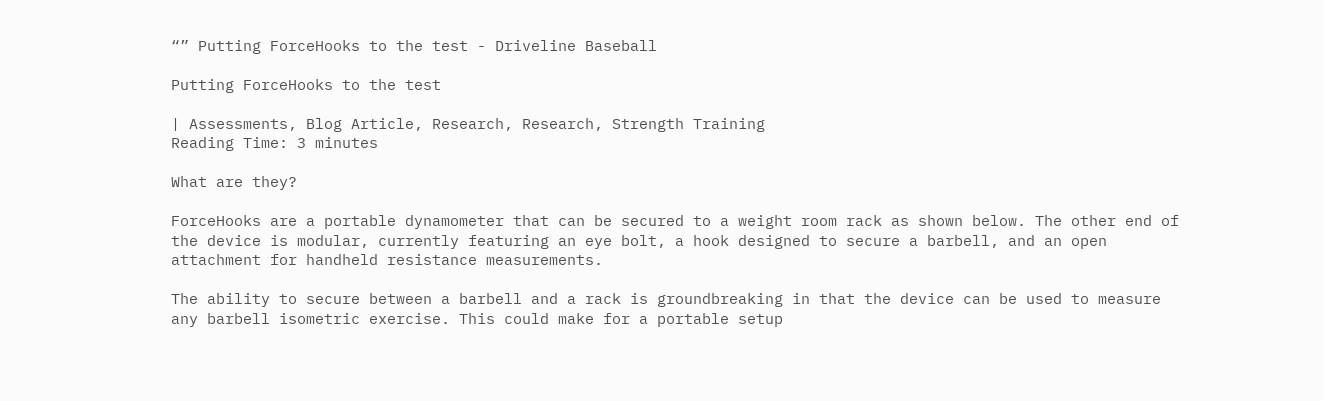“” Putting ForceHooks to the test - Driveline Baseball

Putting ForceHooks to the test

| Assessments, Blog Article, Research, Research, Strength Training
Reading Time: 3 minutes

What are they?

ForceHooks are a portable dynamometer that can be secured to a weight room rack as shown below. The other end of the device is modular, currently featuring an eye bolt, a hook designed to secure a barbell, and an open attachment for handheld resistance measurements.

The ability to secure between a barbell and a rack is groundbreaking in that the device can be used to measure any barbell isometric exercise. This could make for a portable setup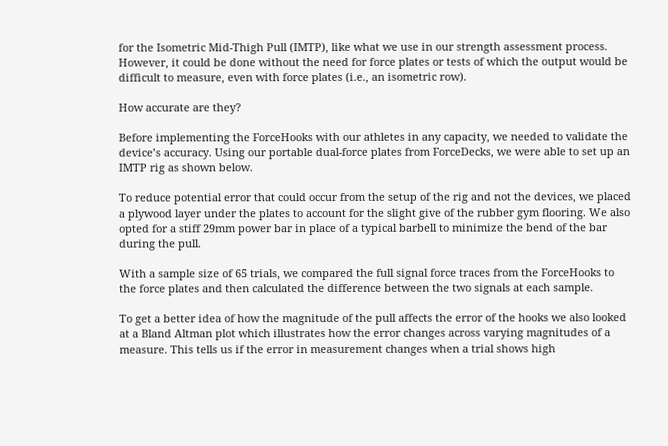for the Isometric Mid-Thigh Pull (IMTP), like what we use in our strength assessment process. However, it could be done without the need for force plates or tests of which the output would be difficult to measure, even with force plates (i.e., an isometric row).

How accurate are they?

Before implementing the ForceHooks with our athletes in any capacity, we needed to validate the device’s accuracy. Using our portable dual-force plates from ForceDecks, we were able to set up an IMTP rig as shown below.

To reduce potential error that could occur from the setup of the rig and not the devices, we placed a plywood layer under the plates to account for the slight give of the rubber gym flooring. We also opted for a stiff 29mm power bar in place of a typical barbell to minimize the bend of the bar during the pull.

With a sample size of 65 trials, we compared the full signal force traces from the ForceHooks to the force plates and then calculated the difference between the two signals at each sample.

To get a better idea of how the magnitude of the pull affects the error of the hooks we also looked at a Bland Altman plot which illustrates how the error changes across varying magnitudes of a measure. This tells us if the error in measurement changes when a trial shows high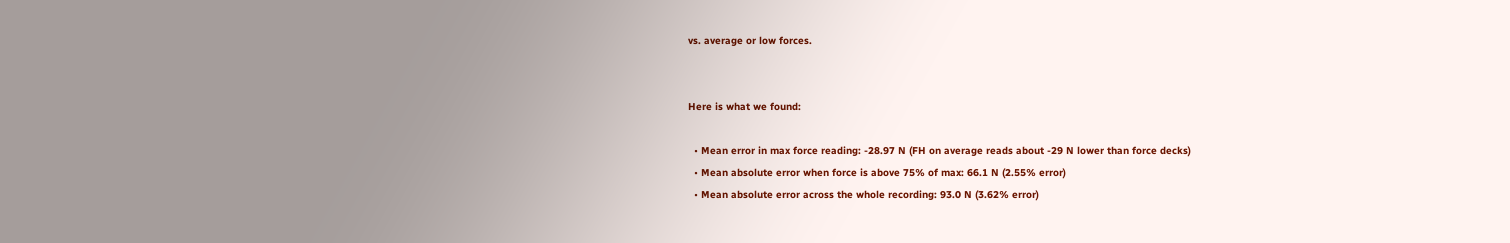vs. average or low forces.


Here is what we found:

  • Mean error in max force reading: -28.97 N (FH on average reads about -29 N lower than force decks)
  • Mean absolute error when force is above 75% of max: 66.1 N (2.55% error)
  • Mean absolute error across the whole recording: 93.0 N (3.62% error)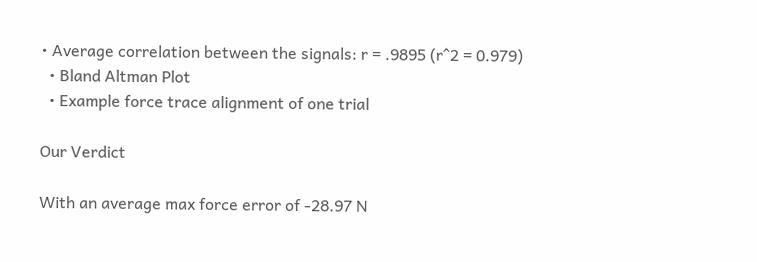• Average correlation between the signals: r = .9895 (r^2 = 0.979)
  • Bland Altman Plot
  • Example force trace alignment of one trial

Our Verdict

With an average max force error of -28.97 N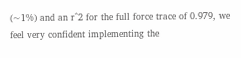(~1%) and an r^2 for the full force trace of 0.979, we feel very confident implementing the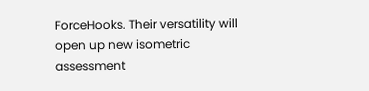ForceHooks. Their versatility will open up new isometric assessment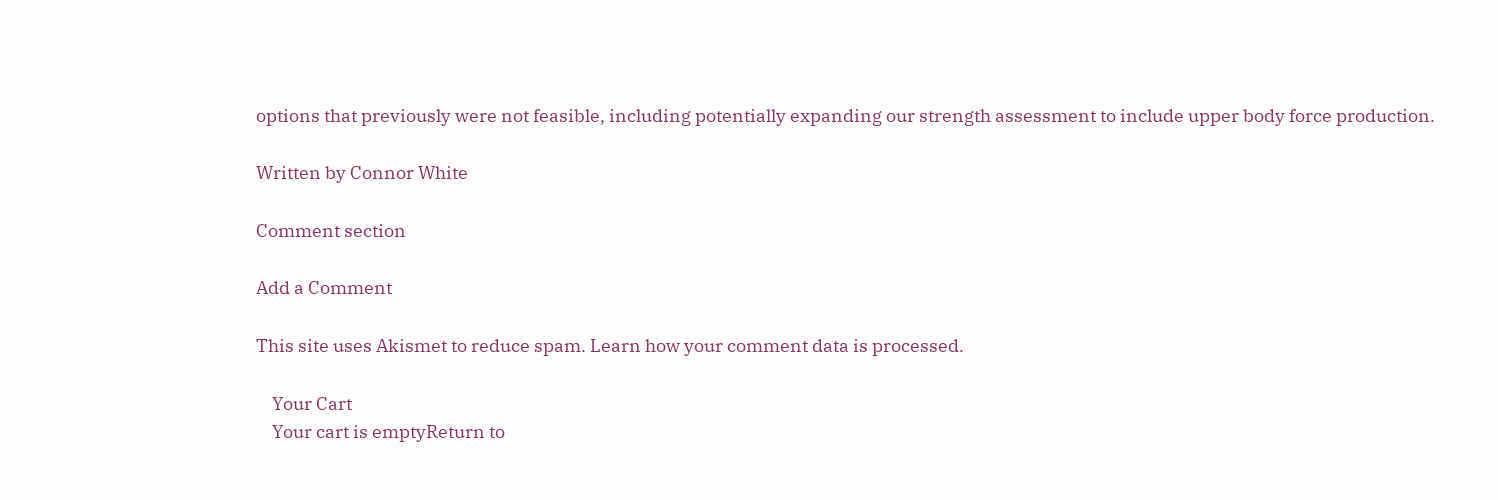options that previously were not feasible, including potentially expanding our strength assessment to include upper body force production.

Written by Connor White

Comment section

Add a Comment

This site uses Akismet to reduce spam. Learn how your comment data is processed.

    Your Cart
    Your cart is emptyReturn to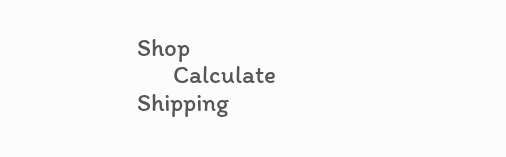Shop
      Calculate Shipping